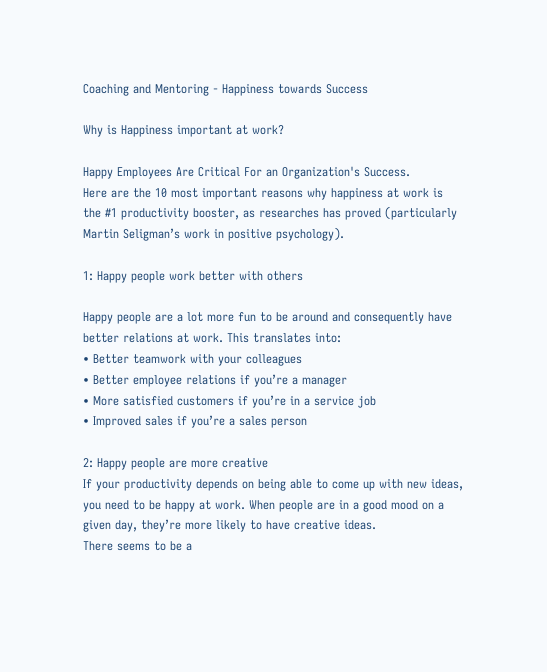Coaching and Mentoring - Happiness towards Success

Why is Happiness important at work?

Happy Employees Are Critical For an Organization's Success.
Here are the 10 most important reasons why happiness at work is the #1 productivity booster, as researches has proved (particularly Martin Seligman’s work in positive psychology).

1: Happy people work better with others

Happy people are a lot more fun to be around and consequently have better relations at work. This translates into:
• Better teamwork with your colleagues
• Better employee relations if you’re a manager
• More satisfied customers if you’re in a service job
• Improved sales if you’re a sales person

2: Happy people are more creative
If your productivity depends on being able to come up with new ideas, you need to be happy at work. When people are in a good mood on a given day, they’re more likely to have creative ideas.
There seems to be a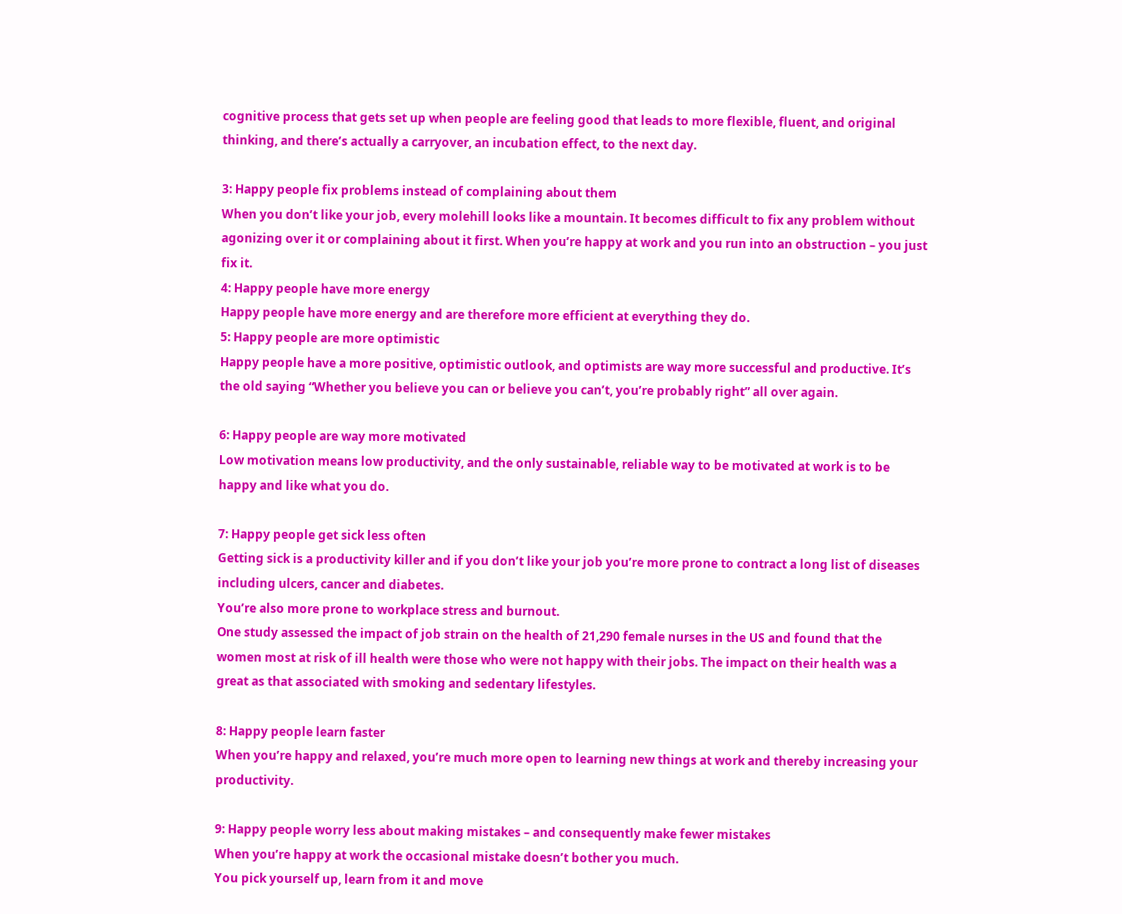cognitive process that gets set up when people are feeling good that leads to more flexible, fluent, and original thinking, and there’s actually a carryover, an incubation effect, to the next day.

3: Happy people fix problems instead of complaining about them
When you don’t like your job, every molehill looks like a mountain. It becomes difficult to fix any problem without agonizing over it or complaining about it first. When you’re happy at work and you run into an obstruction – you just fix it.
4: Happy people have more energy
Happy people have more energy and are therefore more efficient at everything they do.
5: Happy people are more optimistic
Happy people have a more positive, optimistic outlook, and optimists are way more successful and productive. It’s the old saying “Whether you believe you can or believe you can’t, you’re probably right” all over again.

6: Happy people are way more motivated
Low motivation means low productivity, and the only sustainable, reliable way to be motivated at work is to be happy and like what you do.

7: Happy people get sick less often
Getting sick is a productivity killer and if you don’t like your job you’re more prone to contract a long list of diseases including ulcers, cancer and diabetes.
You’re also more prone to workplace stress and burnout.
One study assessed the impact of job strain on the health of 21,290 female nurses in the US and found that the women most at risk of ill health were those who were not happy with their jobs. The impact on their health was a great as that associated with smoking and sedentary lifestyles.

8: Happy people learn faster
When you’re happy and relaxed, you’re much more open to learning new things at work and thereby increasing your productivity.

9: Happy people worry less about making mistakes – and consequently make fewer mistakes
When you’re happy at work the occasional mistake doesn’t bother you much.
You pick yourself up, learn from it and move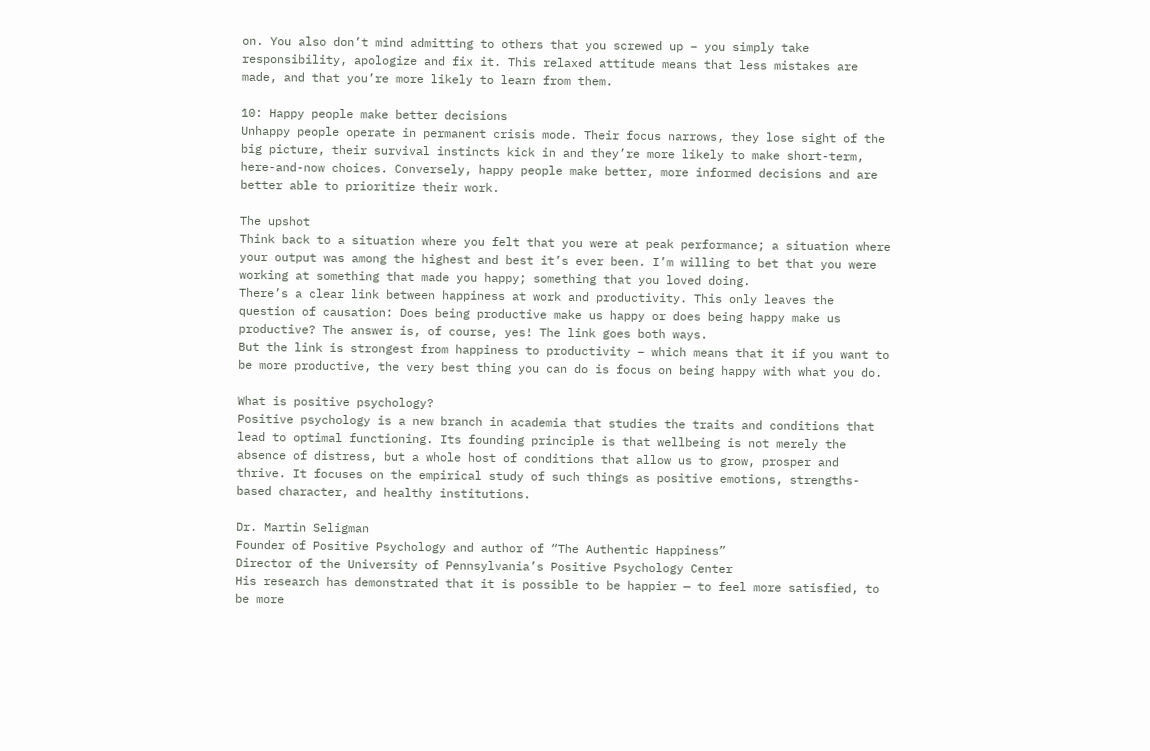on. You also don’t mind admitting to others that you screwed up – you simply take responsibility, apologize and fix it. This relaxed attitude means that less mistakes are made, and that you’re more likely to learn from them.

10: Happy people make better decisions
Unhappy people operate in permanent crisis mode. Their focus narrows, they lose sight of the big picture, their survival instincts kick in and they’re more likely to make short-term, here-and-now choices. Conversely, happy people make better, more informed decisions and are better able to prioritize their work.

The upshot
Think back to a situation where you felt that you were at peak performance; a situation where your output was among the highest and best it’s ever been. I’m willing to bet that you were working at something that made you happy; something that you loved doing.
There’s a clear link between happiness at work and productivity. This only leaves the question of causation: Does being productive make us happy or does being happy make us productive? The answer is, of course, yes! The link goes both ways.
But the link is strongest from happiness to productivity – which means that it if you want to be more productive, the very best thing you can do is focus on being happy with what you do.

What is positive psychology?
Positive psychology is a new branch in academia that studies the traits and conditions that lead to optimal functioning. Its founding principle is that wellbeing is not merely the absence of distress, but a whole host of conditions that allow us to grow, prosper and thrive. It focuses on the empirical study of such things as positive emotions, strengths-based character, and healthy institutions.

Dr. Martin Seligman
Founder of Positive Psychology and author of “The Authentic Happiness”
Director of the University of Pennsylvania’s Positive Psychology Center
His research has demonstrated that it is possible to be happier — to feel more satisfied, to be more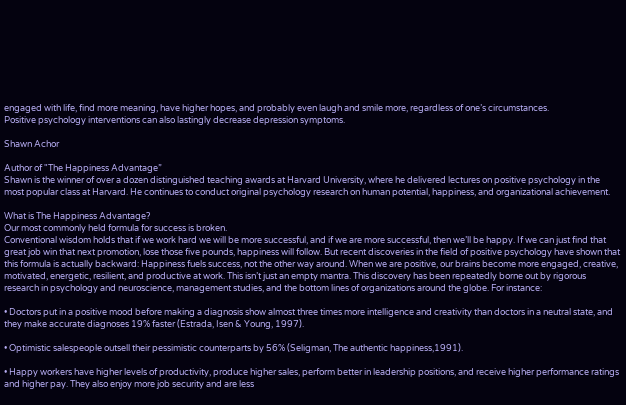engaged with life, find more meaning, have higher hopes, and probably even laugh and smile more, regardless of one’s circumstances.
Positive psychology interventions can also lastingly decrease depression symptoms.

Shawn Achor

Author of "The Happiness Advantage”
Shawn is the winner of over a dozen distinguished teaching awards at Harvard University, where he delivered lectures on positive psychology in the most popular class at Harvard. He continues to conduct original psychology research on human potential, happiness, and organizational achievement.

What is The Happiness Advantage?
Our most commonly held formula for success is broken.
Conventional wisdom holds that if we work hard we will be more successful, and if we are more successful, then we’ll be happy. If we can just find that great job win that next promotion, lose those five pounds, happiness will follow. But recent discoveries in the field of positive psychology have shown that this formula is actually backward: Happiness fuels success, not the other way around. When we are positive, our brains become more engaged, creative, motivated, energetic, resilient, and productive at work. This isn’t just an empty mantra. This discovery has been repeatedly borne out by rigorous research in psychology and neuroscience, management studies, and the bottom lines of organizations around the globe. For instance:

• Doctors put in a positive mood before making a diagnosis show almost three times more intelligence and creativity than doctors in a neutral state, and they make accurate diagnoses 19% faster (Estrada, Isen & Young, 1997).

• Optimistic salespeople outsell their pessimistic counterparts by 56% (Seligman, The authentic happiness,1991).

• Happy workers have higher levels of productivity, produce higher sales, perform better in leadership positions, and receive higher performance ratings and higher pay. They also enjoy more job security and are less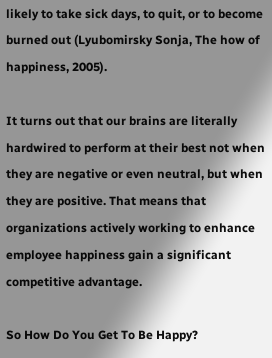likely to take sick days, to quit, or to become burned out (Lyubomirsky Sonja, The how of happiness, 2005).

It turns out that our brains are literally hardwired to perform at their best not when they are negative or even neutral, but when they are positive. That means that organizations actively working to enhance employee happiness gain a significant competitive advantage.

So How Do You Get To Be Happy?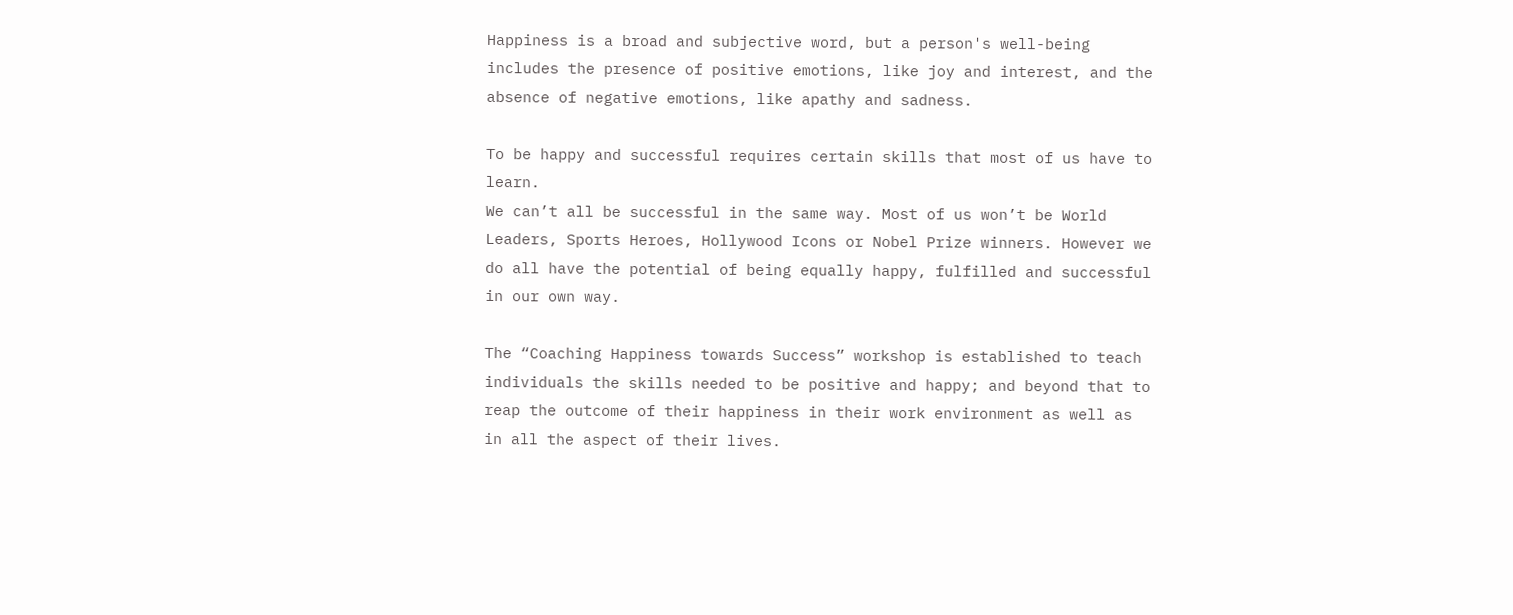Happiness is a broad and subjective word, but a person's well-being includes the presence of positive emotions, like joy and interest, and the absence of negative emotions, like apathy and sadness.

To be happy and successful requires certain skills that most of us have to learn.
We can’t all be successful in the same way. Most of us won’t be World Leaders, Sports Heroes, Hollywood Icons or Nobel Prize winners. However we do all have the potential of being equally happy, fulfilled and successful in our own way.

The “Coaching Happiness towards Success” workshop is established to teach individuals the skills needed to be positive and happy; and beyond that to reap the outcome of their happiness in their work environment as well as in all the aspect of their lives.